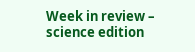Week in review – science edition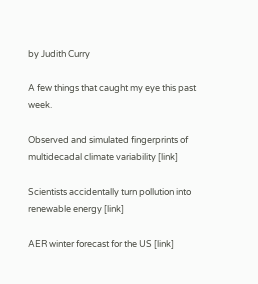by Judith Curry

A few things that caught my eye this past week.

Observed and simulated fingerprints of multidecadal climate variability [link]

Scientists accidentally turn pollution into renewable energy [link]

AER winter forecast for the US [link]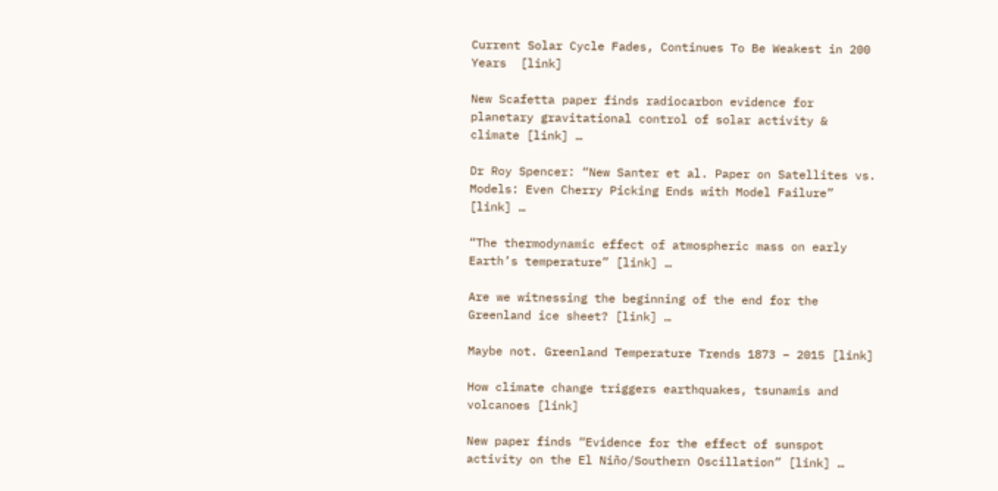Current Solar Cycle Fades, Continues To Be Weakest in 200 Years  [link]

New Scafetta paper finds radiocarbon evidence for planetary gravitational control of solar activity & climate [link] …

Dr Roy Spencer: “New Santer et al. Paper on Satellites vs. Models: Even Cherry Picking Ends with Model Failure” [link] …

“The thermodynamic effect of atmospheric mass on early Earth’s temperature” [link] …

Are we witnessing the beginning of the end for the Greenland ice sheet? [link] …

Maybe not. Greenland Temperature Trends 1873 – 2015 [link]

How climate change triggers earthquakes, tsunamis and volcanoes [link]

New paper finds “Evidence for the effect of sunspot activity on the El Niño/Southern Oscillation” [link] …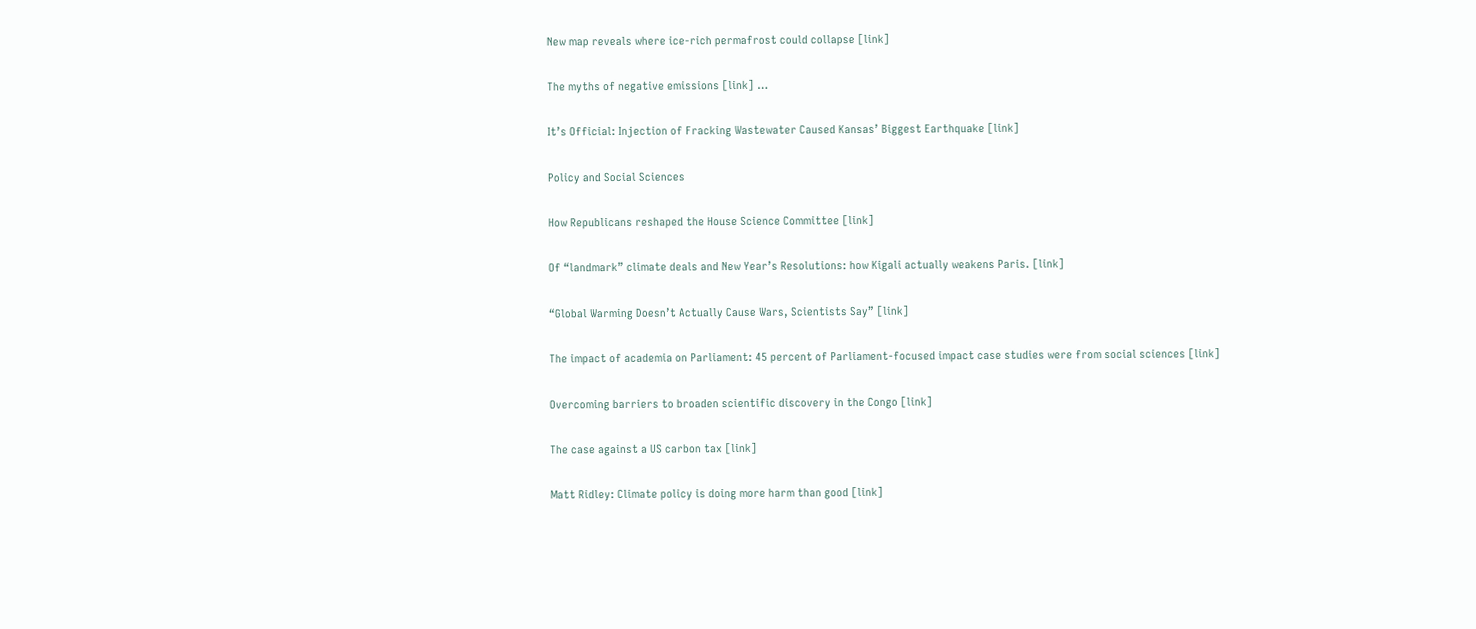New map reveals where ice-rich permafrost could collapse [link]

The myths of negative emissions [link] …

It’s Official: Injection of Fracking Wastewater Caused Kansas’ Biggest Earthquake [link]

Policy and Social Sciences

How Republicans reshaped the House Science Committee [link]

Of “landmark” climate deals and New Year’s Resolutions: how Kigali actually weakens Paris. [link]

“Global Warming Doesn’t Actually Cause Wars, Scientists Say” [link]

The impact of academia on Parliament: 45 percent of Parliament-focused impact case studies were from social sciences [link]

Overcoming barriers to broaden scientific discovery in the Congo [link]

The case against a US carbon tax [link]

Matt Ridley: Climate policy is doing more harm than good [link]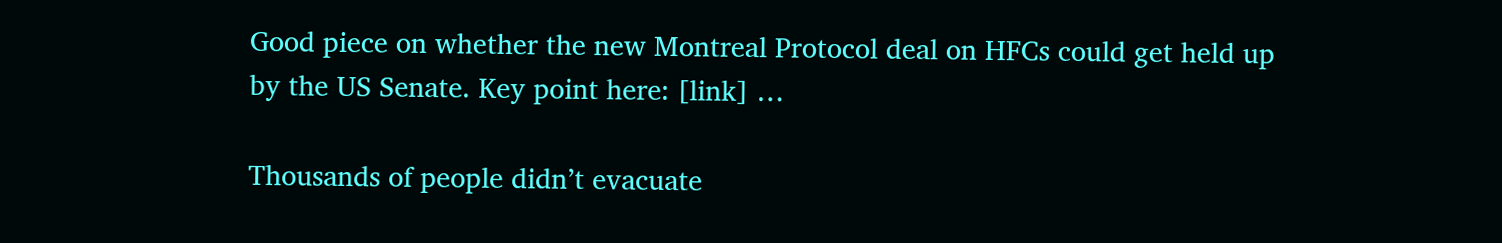Good piece on whether the new Montreal Protocol deal on HFCs could get held up by the US Senate. Key point here: [link] …

Thousands of people didn’t evacuate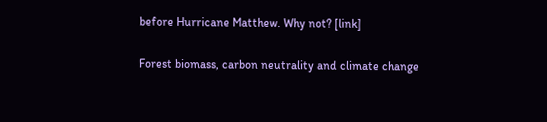before Hurricane Matthew. Why not? [link]

Forest biomass, carbon neutrality and climate change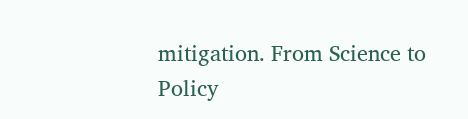mitigation. From Science to Policy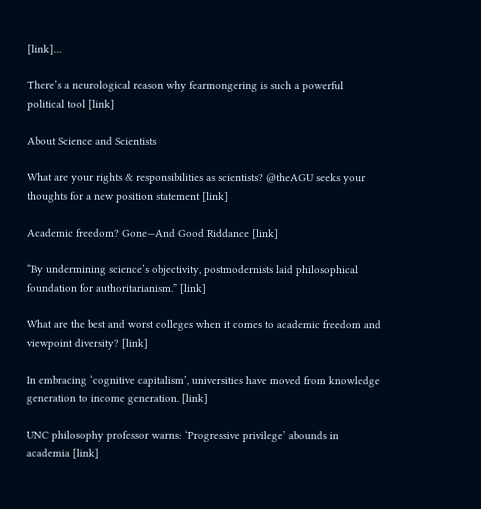[link]…

There’s a neurological reason why fearmongering is such a powerful political tool [link]

About Science and Scientists

What are your rights & responsibilities as scientists? @theAGU seeks your thoughts for a new position statement [link]

Academic freedom? Gone—And Good Riddance [link]

“By undermining science’s objectivity, postmodernists laid philosophical foundation for authoritarianism.” [link]

What are the best and worst colleges when it comes to academic freedom and viewpoint diversity? [link]

In embracing ‘cognitive capitalism’, universities have moved from knowledge generation to income generation. [link]

UNC philosophy professor warns: ‘Progressive privilege’ abounds in academia [link]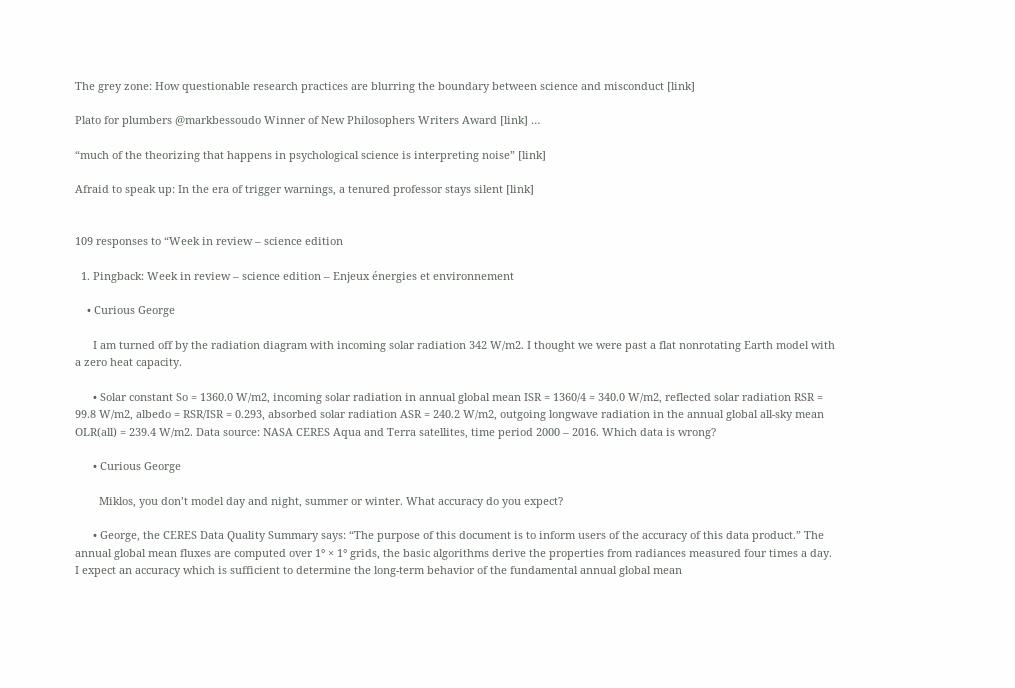The grey zone: How questionable research practices are blurring the boundary between science and misconduct [link]

Plato for plumbers @markbessoudo Winner of New Philosophers Writers Award [link] …

“much of the theorizing that happens in psychological science is interpreting noise” [link]

Afraid to speak up: In the era of trigger warnings, a tenured professor stays silent [link]


109 responses to “Week in review – science edition

  1. Pingback: Week in review – science edition – Enjeux énergies et environnement

    • Curious George

      I am turned off by the radiation diagram with incoming solar radiation 342 W/m2. I thought we were past a flat nonrotating Earth model with a zero heat capacity.

      • Solar constant So = 1360.0 W/m2, incoming solar radiation in annual global mean ISR = 1360/4 = 340.0 W/m2, reflected solar radiation RSR = 99.8 W/m2, albedo = RSR/ISR = 0.293, absorbed solar radiation ASR = 240.2 W/m2, outgoing longwave radiation in the annual global all-sky mean OLR(all) = 239.4 W/m2. Data source: NASA CERES Aqua and Terra satellites, time period 2000 – 2016. Which data is wrong?

      • Curious George

        Miklos, you don’t model day and night, summer or winter. What accuracy do you expect?

      • George, the CERES Data Quality Summary says: “The purpose of this document is to inform users of the accuracy of this data product.” The annual global mean fluxes are computed over 1° × 1° grids, the basic algorithms derive the properties from radiances measured four times a day. I expect an accuracy which is sufficient to determine the long-term behavior of the fundamental annual global mean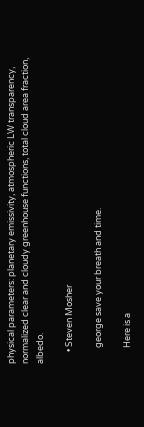physical parameters: planetary emissivity, atmospheric LW transparency, normalized clear and cloudy greenhouse functions, total cloud area fraction, albedo.

      • Steven Mosher

        george save your breath and time.

        Here is a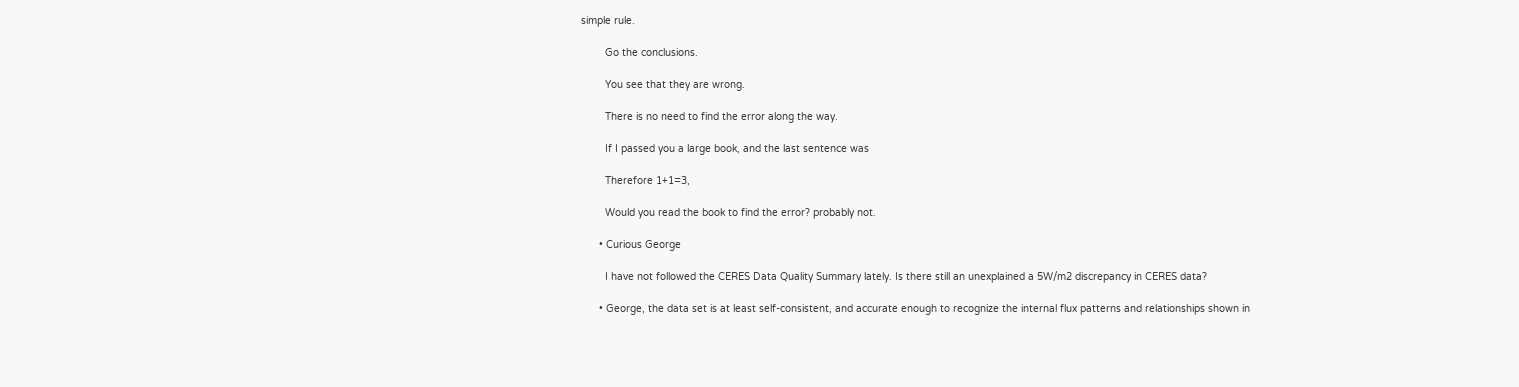simple rule.

        Go the conclusions.

        You see that they are wrong.

        There is no need to find the error along the way.

        If I passed you a large book, and the last sentence was

        Therefore 1+1=3,

        Would you read the book to find the error? probably not.

      • Curious George

        I have not followed the CERES Data Quality Summary lately. Is there still an unexplained a 5W/m2 discrepancy in CERES data?

      • George, the data set is at least self-consistent, and accurate enough to recognize the internal flux patterns and relationships shown in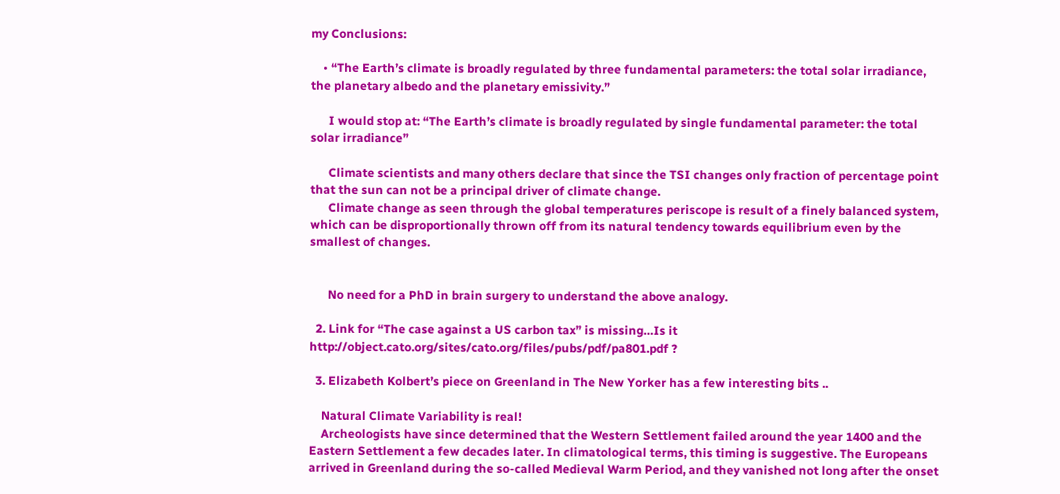my Conclusions:

    • “The Earth’s climate is broadly regulated by three fundamental parameters: the total solar irradiance, the planetary albedo and the planetary emissivity.”

      I would stop at: “The Earth’s climate is broadly regulated by single fundamental parameter: the total solar irradiance”

      Climate scientists and many others declare that since the TSI changes only fraction of percentage point that the sun can not be a principal driver of climate change.
      Climate change as seen through the global temperatures periscope is result of a finely balanced system, which can be disproportionally thrown off from its natural tendency towards equilibrium even by the smallest of changes.


      No need for a PhD in brain surgery to understand the above analogy.

  2. Link for “The case against a US carbon tax” is missing…Is it http://object.cato.org/sites/cato.org/files/pubs/pdf/pa801.pdf ?

  3. Elizabeth Kolbert’s piece on Greenland in The New Yorker has a few interesting bits ..

    Natural Climate Variability is real!
    Archeologists have since determined that the Western Settlement failed around the year 1400 and the Eastern Settlement a few decades later. In climatological terms, this timing is suggestive. The Europeans arrived in Greenland during the so-called Medieval Warm Period, and they vanished not long after the onset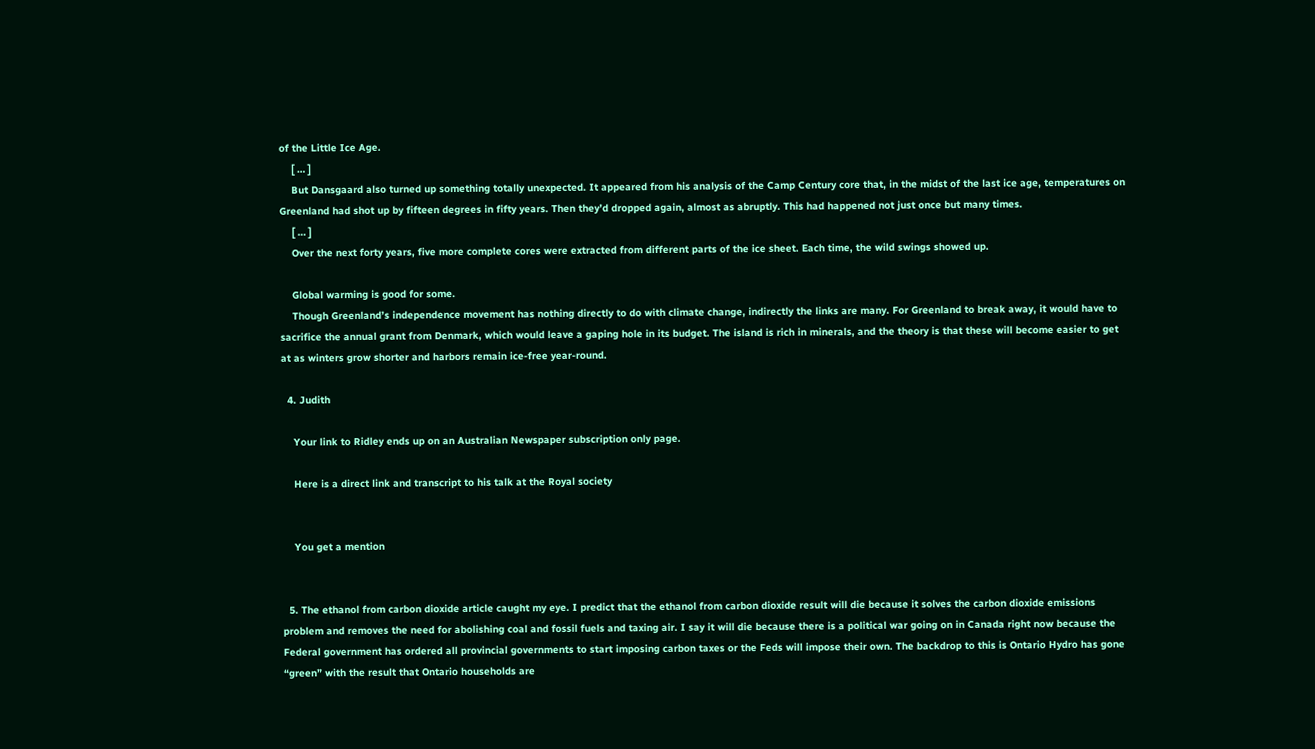of the Little Ice Age.
    [ … ]
    But Dansgaard also turned up something totally unexpected. It appeared from his analysis of the Camp Century core that, in the midst of the last ice age, temperatures on Greenland had shot up by fifteen degrees in fifty years. Then they’d dropped again, almost as abruptly. This had happened not just once but many times.
    [ … ]
    Over the next forty years, five more complete cores were extracted from different parts of the ice sheet. Each time, the wild swings showed up.

    Global warming is good for some.
    Though Greenland’s independence movement has nothing directly to do with climate change, indirectly the links are many. For Greenland to break away, it would have to sacrifice the annual grant from Denmark, which would leave a gaping hole in its budget. The island is rich in minerals, and the theory is that these will become easier to get at as winters grow shorter and harbors remain ice-free year-round.

  4. Judith

    Your link to Ridley ends up on an Australian Newspaper subscription only page.

    Here is a direct link and transcript to his talk at the Royal society


    You get a mention


  5. The ethanol from carbon dioxide article caught my eye. I predict that the ethanol from carbon dioxide result will die because it solves the carbon dioxide emissions problem and removes the need for abolishing coal and fossil fuels and taxing air. I say it will die because there is a political war going on in Canada right now because the Federal government has ordered all provincial governments to start imposing carbon taxes or the Feds will impose their own. The backdrop to this is Ontario Hydro has gone “green” with the result that Ontario households are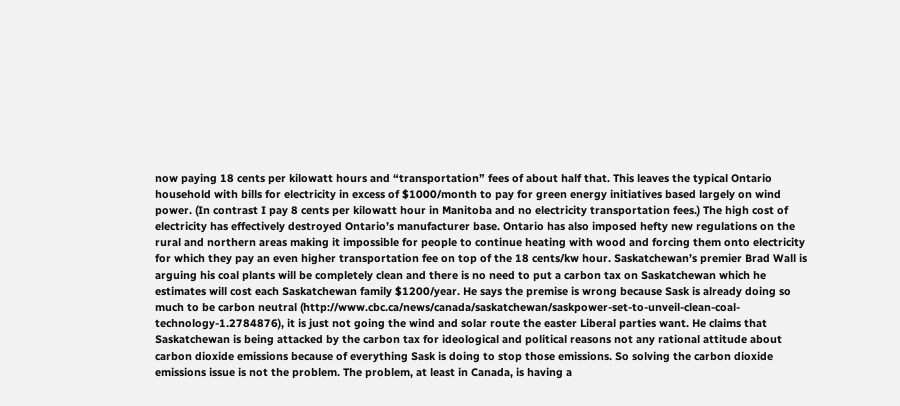now paying 18 cents per kilowatt hours and “transportation” fees of about half that. This leaves the typical Ontario household with bills for electricity in excess of $1000/month to pay for green energy initiatives based largely on wind power. (In contrast I pay 8 cents per kilowatt hour in Manitoba and no electricity transportation fees.) The high cost of electricity has effectively destroyed Ontario’s manufacturer base. Ontario has also imposed hefty new regulations on the rural and northern areas making it impossible for people to continue heating with wood and forcing them onto electricity for which they pay an even higher transportation fee on top of the 18 cents/kw hour. Saskatchewan’s premier Brad Wall is arguing his coal plants will be completely clean and there is no need to put a carbon tax on Saskatchewan which he estimates will cost each Saskatchewan family $1200/year. He says the premise is wrong because Sask is already doing so much to be carbon neutral (http://www.cbc.ca/news/canada/saskatchewan/saskpower-set-to-unveil-clean-coal-technology-1.2784876), it is just not going the wind and solar route the easter Liberal parties want. He claims that Saskatchewan is being attacked by the carbon tax for ideological and political reasons not any rational attitude about carbon dioxide emissions because of everything Sask is doing to stop those emissions. So solving the carbon dioxide emissions issue is not the problem. The problem, at least in Canada, is having a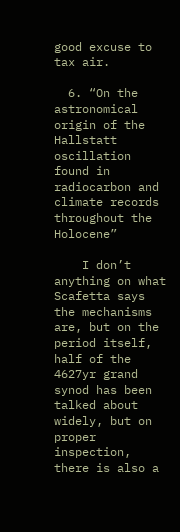good excuse to tax air.

  6. “On the astronomical origin of the Hallstatt oscillation found in radiocarbon and climate records throughout the Holocene”

    I don’t anything on what Scafetta says the mechanisms are, but on the period itself, half of the 4627yr grand synod has been talked about widely, but on proper inspection, there is also a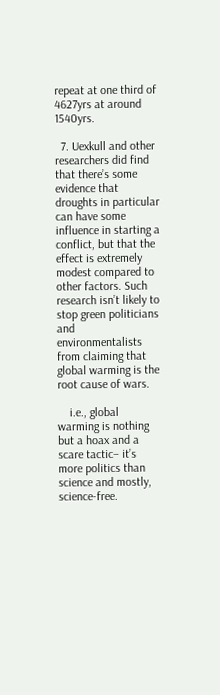repeat at one third of 4627yrs at around 1540yrs.

  7. Uexkull and other researchers did find that there’s some evidence that droughts in particular can have some influence in starting a conflict, but that the effect is extremely modest compared to other factors. Such research isn’t likely to stop green politicians and environmentalists from claiming that global warming is the root cause of wars.

    i.e., global warming is nothing but a hoax and a scare tactic– it’s more politics than science and mostly, science-free.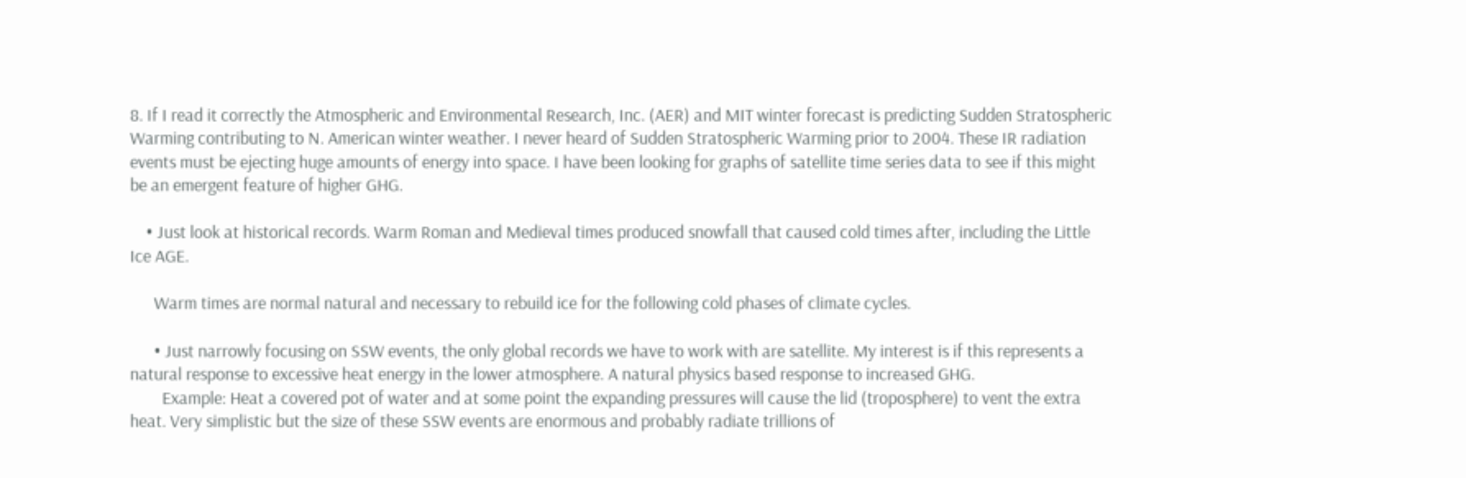8. If I read it correctly the Atmospheric and Environmental Research, Inc. (AER) and MIT winter forecast is predicting Sudden Stratospheric Warming contributing to N. American winter weather. I never heard of Sudden Stratospheric Warming prior to 2004. These IR radiation events must be ejecting huge amounts of energy into space. I have been looking for graphs of satellite time series data to see if this might be an emergent feature of higher GHG.

    • Just look at historical records. Warm Roman and Medieval times produced snowfall that caused cold times after, including the Little Ice AGE.

      Warm times are normal natural and necessary to rebuild ice for the following cold phases of climate cycles.

      • Just narrowly focusing on SSW events, the only global records we have to work with are satellite. My interest is if this represents a natural response to excessive heat energy in the lower atmosphere. A natural physics based response to increased GHG.
        Example: Heat a covered pot of water and at some point the expanding pressures will cause the lid (troposphere) to vent the extra heat. Very simplistic but the size of these SSW events are enormous and probably radiate trillions of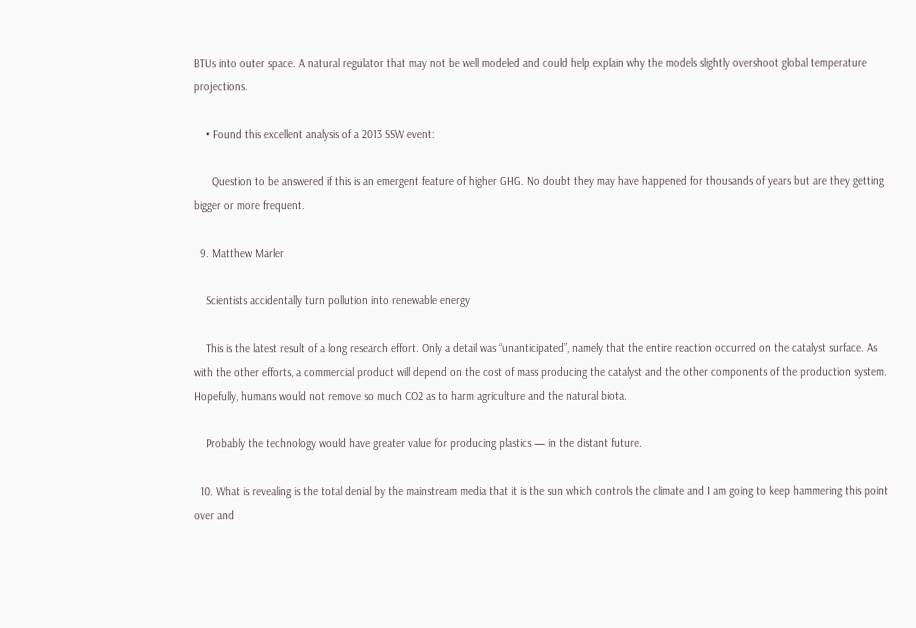BTUs into outer space. A natural regulator that may not be well modeled and could help explain why the models slightly overshoot global temperature projections.

    • Found this excellent analysis of a 2013 SSW event:

      Question to be answered if this is an emergent feature of higher GHG. No doubt they may have happened for thousands of years but are they getting bigger or more frequent.

  9. Matthew Marler

    Scientists accidentally turn pollution into renewable energy

    This is the latest result of a long research effort. Only a detail was “unanticipated”, namely that the entire reaction occurred on the catalyst surface. As with the other efforts, a commercial product will depend on the cost of mass producing the catalyst and the other components of the production system. Hopefully, humans would not remove so much CO2 as to harm agriculture and the natural biota.

    Probably the technology would have greater value for producing plastics — in the distant future.

  10. What is revealing is the total denial by the mainstream media that it is the sun which controls the climate and I am going to keep hammering this point over and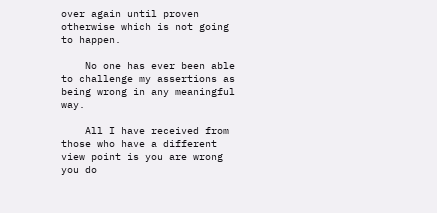over again until proven otherwise which is not going to happen.

    No one has ever been able to challenge my assertions as being wrong in any meaningful way.

    All I have received from those who have a different view point is you are wrong you do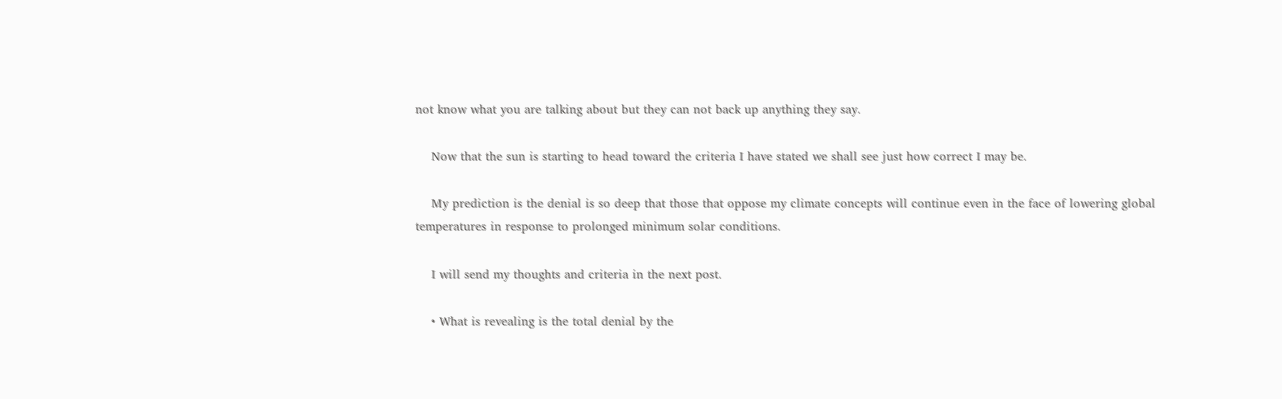not know what you are talking about but they can not back up anything they say.

    Now that the sun is starting to head toward the criteria I have stated we shall see just how correct I may be.

    My prediction is the denial is so deep that those that oppose my climate concepts will continue even in the face of lowering global temperatures in response to prolonged minimum solar conditions.

    I will send my thoughts and criteria in the next post.

    • What is revealing is the total denial by the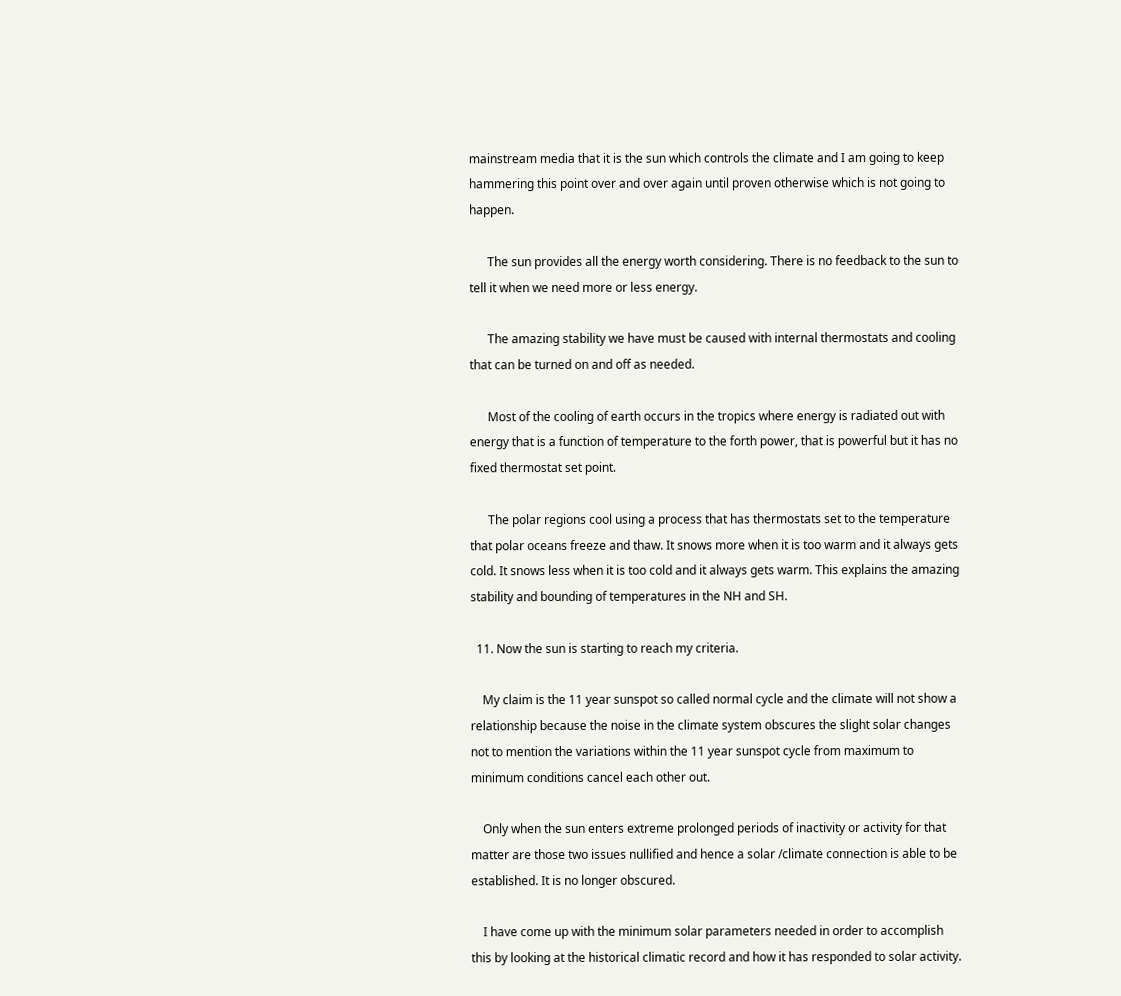mainstream media that it is the sun which controls the climate and I am going to keep hammering this point over and over again until proven otherwise which is not going to happen.

      The sun provides all the energy worth considering. There is no feedback to the sun to tell it when we need more or less energy.

      The amazing stability we have must be caused with internal thermostats and cooling that can be turned on and off as needed.

      Most of the cooling of earth occurs in the tropics where energy is radiated out with energy that is a function of temperature to the forth power, that is powerful but it has no fixed thermostat set point.

      The polar regions cool using a process that has thermostats set to the temperature that polar oceans freeze and thaw. It snows more when it is too warm and it always gets cold. It snows less when it is too cold and it always gets warm. This explains the amazing stability and bounding of temperatures in the NH and SH.

  11. Now the sun is starting to reach my criteria.

    My claim is the 11 year sunspot so called normal cycle and the climate will not show a relationship because the noise in the climate system obscures the slight solar changes not to mention the variations within the 11 year sunspot cycle from maximum to minimum conditions cancel each other out.

    Only when the sun enters extreme prolonged periods of inactivity or activity for that matter are those two issues nullified and hence a solar /climate connection is able to be established. It is no longer obscured.

    I have come up with the minimum solar parameters needed in order to accomplish this by looking at the historical climatic record and how it has responded to solar activity.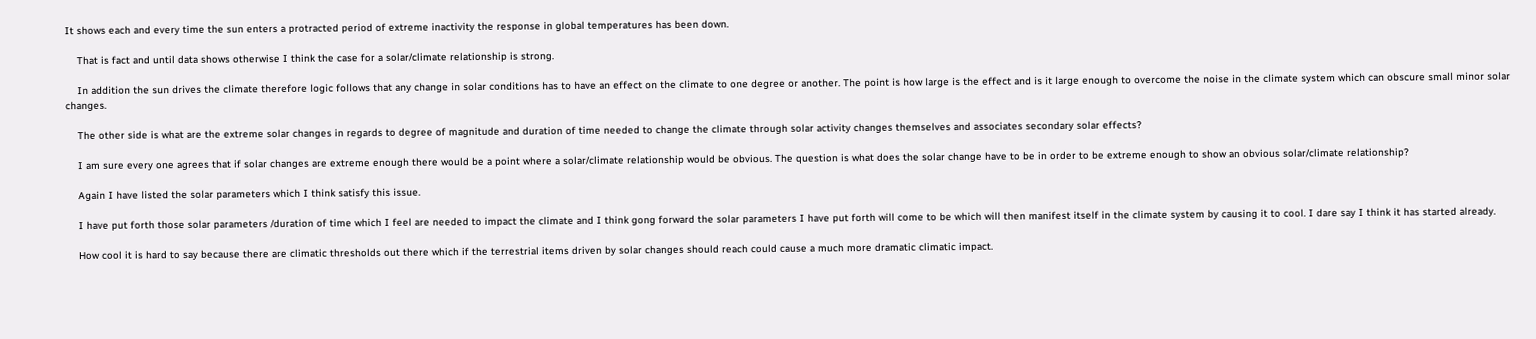It shows each and every time the sun enters a protracted period of extreme inactivity the response in global temperatures has been down.

    That is fact and until data shows otherwise I think the case for a solar/climate relationship is strong.

    In addition the sun drives the climate therefore logic follows that any change in solar conditions has to have an effect on the climate to one degree or another. The point is how large is the effect and is it large enough to overcome the noise in the climate system which can obscure small minor solar changes.

    The other side is what are the extreme solar changes in regards to degree of magnitude and duration of time needed to change the climate through solar activity changes themselves and associates secondary solar effects?

    I am sure every one agrees that if solar changes are extreme enough there would be a point where a solar/climate relationship would be obvious. The question is what does the solar change have to be in order to be extreme enough to show an obvious solar/climate relationship?

    Again I have listed the solar parameters which I think satisfy this issue.

    I have put forth those solar parameters /duration of time which I feel are needed to impact the climate and I think gong forward the solar parameters I have put forth will come to be which will then manifest itself in the climate system by causing it to cool. I dare say I think it has started already.

    How cool it is hard to say because there are climatic thresholds out there which if the terrestrial items driven by solar changes should reach could cause a much more dramatic climatic impact.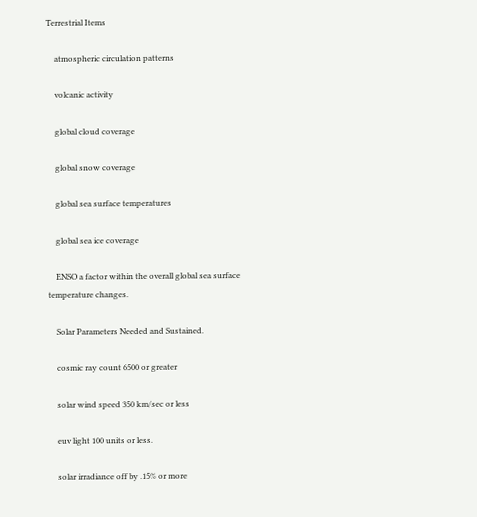Terrestrial Items

    atmospheric circulation patterns

    volcanic activity

    global cloud coverage

    global snow coverage

    global sea surface temperatures

    global sea ice coverage

    ENSO a factor within the overall global sea surface temperature changes.

    Solar Parameters Needed and Sustained.

    cosmic ray count 6500 or greater

    solar wind speed 350 km/sec or less

    euv light 100 units or less.

    solar irradiance off by .15% or more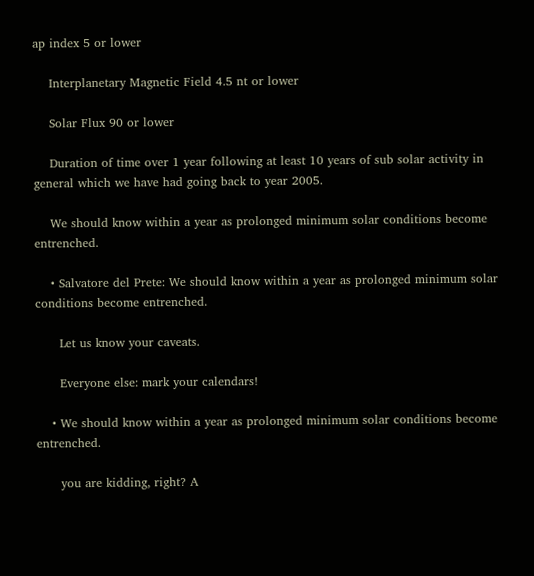ap index 5 or lower

    Interplanetary Magnetic Field 4.5 nt or lower

    Solar Flux 90 or lower

    Duration of time over 1 year following at least 10 years of sub solar activity in general which we have had going back to year 2005.

    We should know within a year as prolonged minimum solar conditions become entrenched.

    • Salvatore del Prete: We should know within a year as prolonged minimum solar conditions become entrenched.

      Let us know your caveats.

      Everyone else: mark your calendars!

    • We should know within a year as prolonged minimum solar conditions become entrenched.

      you are kidding, right? A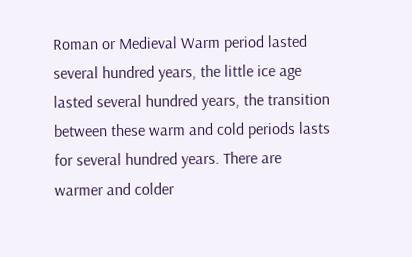Roman or Medieval Warm period lasted several hundred years, the little ice age lasted several hundred years, the transition between these warm and cold periods lasts for several hundred years. There are warmer and colder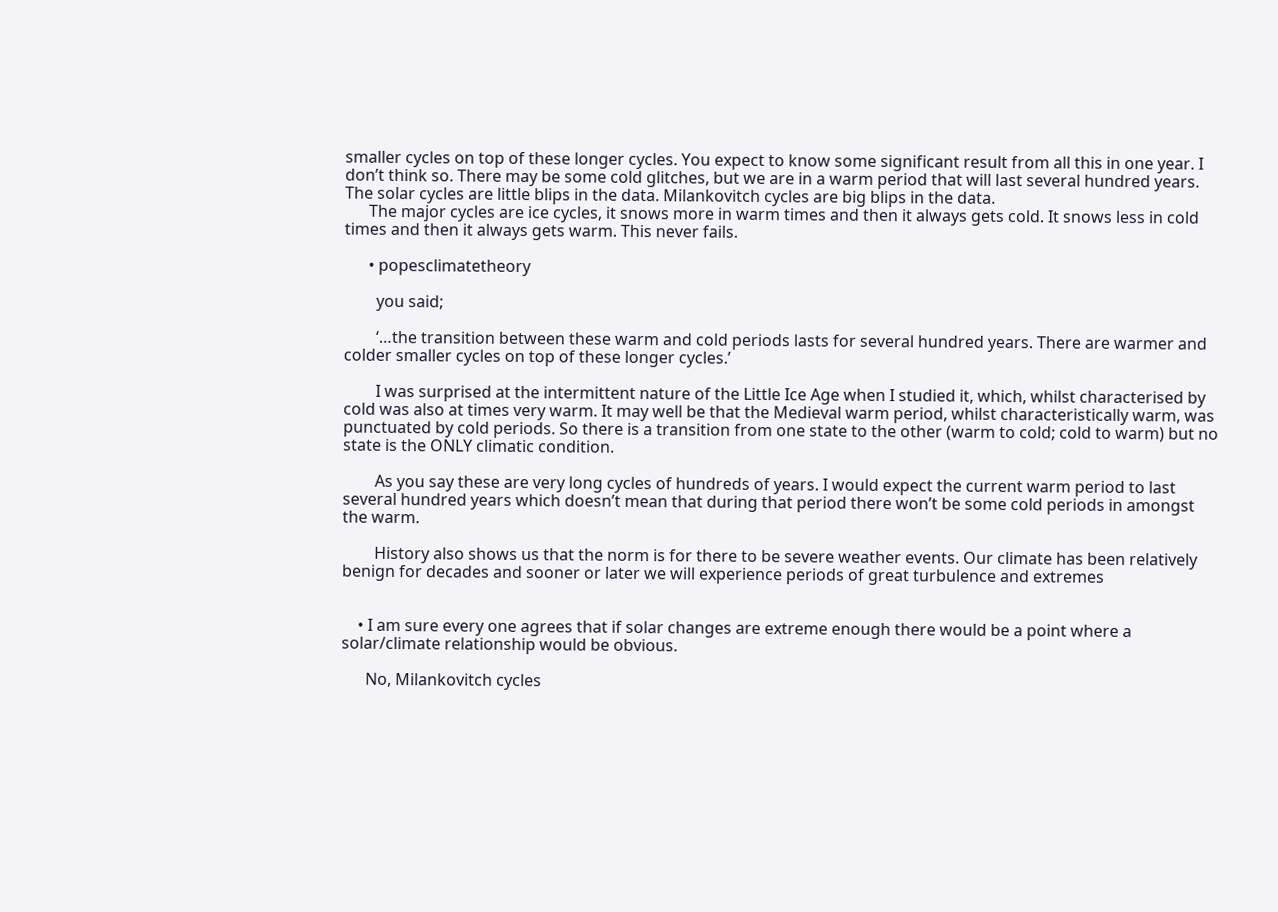smaller cycles on top of these longer cycles. You expect to know some significant result from all this in one year. I don’t think so. There may be some cold glitches, but we are in a warm period that will last several hundred years. The solar cycles are little blips in the data. Milankovitch cycles are big blips in the data.
      The major cycles are ice cycles, it snows more in warm times and then it always gets cold. It snows less in cold times and then it always gets warm. This never fails.

      • popesclimatetheory

        you said;

        ‘…the transition between these warm and cold periods lasts for several hundred years. There are warmer and colder smaller cycles on top of these longer cycles.’

        I was surprised at the intermittent nature of the Little Ice Age when I studied it, which, whilst characterised by cold was also at times very warm. It may well be that the Medieval warm period, whilst characteristically warm, was punctuated by cold periods. So there is a transition from one state to the other (warm to cold; cold to warm) but no state is the ONLY climatic condition.

        As you say these are very long cycles of hundreds of years. I would expect the current warm period to last several hundred years which doesn’t mean that during that period there won’t be some cold periods in amongst the warm.

        History also shows us that the norm is for there to be severe weather events. Our climate has been relatively benign for decades and sooner or later we will experience periods of great turbulence and extremes


    • I am sure every one agrees that if solar changes are extreme enough there would be a point where a solar/climate relationship would be obvious.

      No, Milankovitch cycles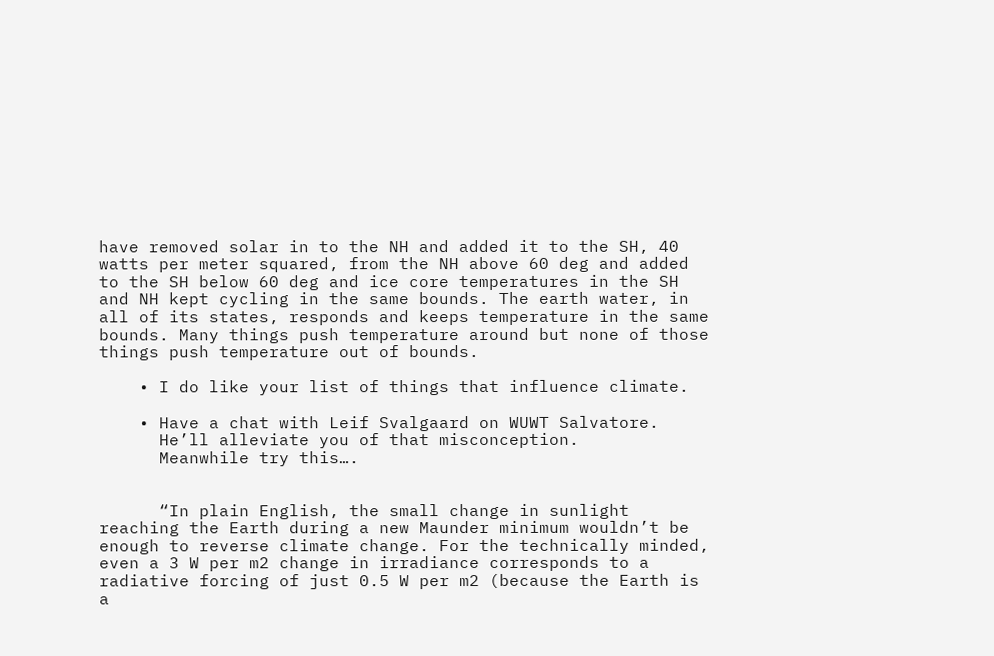have removed solar in to the NH and added it to the SH, 40 watts per meter squared, from the NH above 60 deg and added to the SH below 60 deg and ice core temperatures in the SH and NH kept cycling in the same bounds. The earth water, in all of its states, responds and keeps temperature in the same bounds. Many things push temperature around but none of those things push temperature out of bounds.

    • I do like your list of things that influence climate.

    • Have a chat with Leif Svalgaard on WUWT Salvatore.
      He’ll alleviate you of that misconception.
      Meanwhile try this….


      “In plain English, the small change in sunlight reaching the Earth during a new Maunder minimum wouldn’t be enough to reverse climate change. For the technically minded, even a 3 W per m2 change in irradiance corresponds to a radiative forcing of just 0.5 W per m2 (because the Earth is a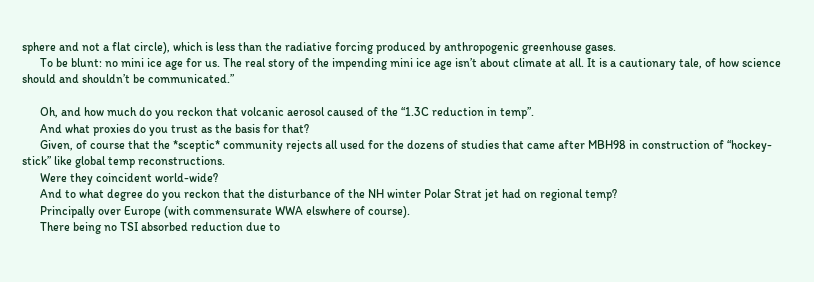sphere and not a flat circle), which is less than the radiative forcing produced by anthropogenic greenhouse gases.
      To be blunt: no mini ice age for us. The real story of the impending mini ice age isn’t about climate at all. It is a cautionary tale, of how science should and shouldn’t be communicated.”

      Oh, and how much do you reckon that volcanic aerosol caused of the “1.3C reduction in temp”.
      And what proxies do you trust as the basis for that?
      Given, of course that the *sceptic* community rejects all used for the dozens of studies that came after MBH98 in construction of “hockey-stick” like global temp reconstructions.
      Were they coincident world-wide?
      And to what degree do you reckon that the disturbance of the NH winter Polar Strat jet had on regional temp?
      Principally over Europe (with commensurate WWA elswhere of course).
      There being no TSI absorbed reduction due to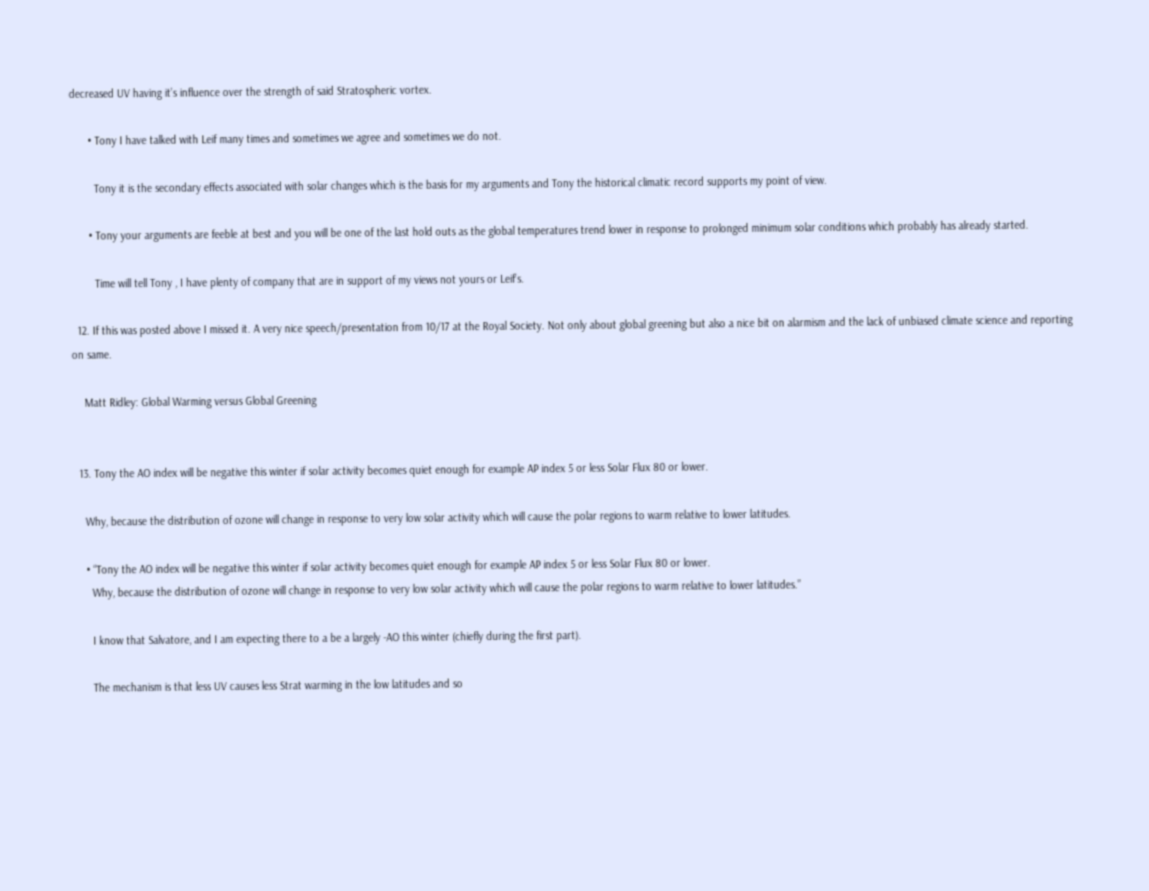decreased UV having it’s influence over the strength of said Stratospheric vortex.

      • Tony I have talked with Leif many times and sometimes we agree and sometimes we do not.

        Tony it is the secondary effects associated with solar changes which is the basis for my arguments and Tony the historical climatic record supports my point of view.

      • Tony your arguments are feeble at best and you will be one of the last hold outs as the global temperatures trend lower in response to prolonged minimum solar conditions which probably has already started.

        Time will tell Tony , I have plenty of company that are in support of my views not yours or Leif’s.

  12. If this was posted above I missed it. A very nice speech/presentation from 10/17 at the Royal Society. Not only about global greening but also a nice bit on alarmism and the lack of unbiased climate science and reporting on same.

    Matt Ridley: Global Warming versus Global Greening


  13. Tony the AO index will be negative this winter if solar activity becomes quiet enough for example AP index 5 or less Solar Flux 80 or lower.

    Why, because the distribution of ozone will change in response to very low solar activity which will cause the polar regions to warm relative to lower latitudes.

    • “Tony the AO index will be negative this winter if solar activity becomes quiet enough for example AP index 5 or less Solar Flux 80 or lower.
      Why, because the distribution of ozone will change in response to very low solar activity which will cause the polar regions to warm relative to lower latitudes.”

      I know that Salvatore, and I am expecting there to a be a largely -AO this winter (chiefly during the first part).

      The mechanism is that less UV causes less Strat warming in the low latitudes and so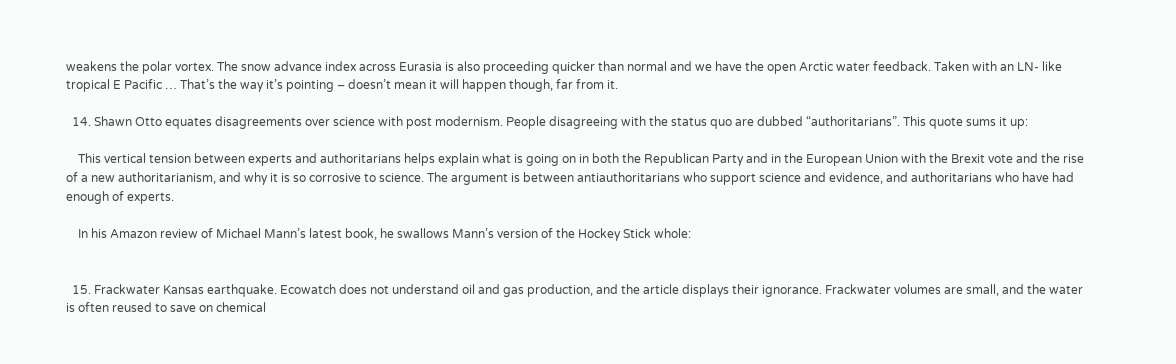weakens the polar vortex. The snow advance index across Eurasia is also proceeding quicker than normal and we have the open Arctic water feedback. Taken with an LN- like tropical E Pacific … That’s the way it’s pointing – doesn’t mean it will happen though, far from it.

  14. Shawn Otto equates disagreements over science with post modernism. People disagreeing with the status quo are dubbed “authoritarians”. This quote sums it up:

    This vertical tension between experts and authoritarians helps explain what is going on in both the Republican Party and in the European Union with the Brexit vote and the rise of a new authoritarianism, and why it is so corrosive to science. The argument is between antiauthoritarians who support science and evidence, and authoritarians who have had enough of experts.

    In his Amazon review of Michael Mann’s latest book, he swallows Mann’s version of the Hockey Stick whole:


  15. Frackwater Kansas earthquake. Ecowatch does not understand oil and gas production, and the article displays their ignorance. Frackwater volumes are small, and the water is often reused to save on chemical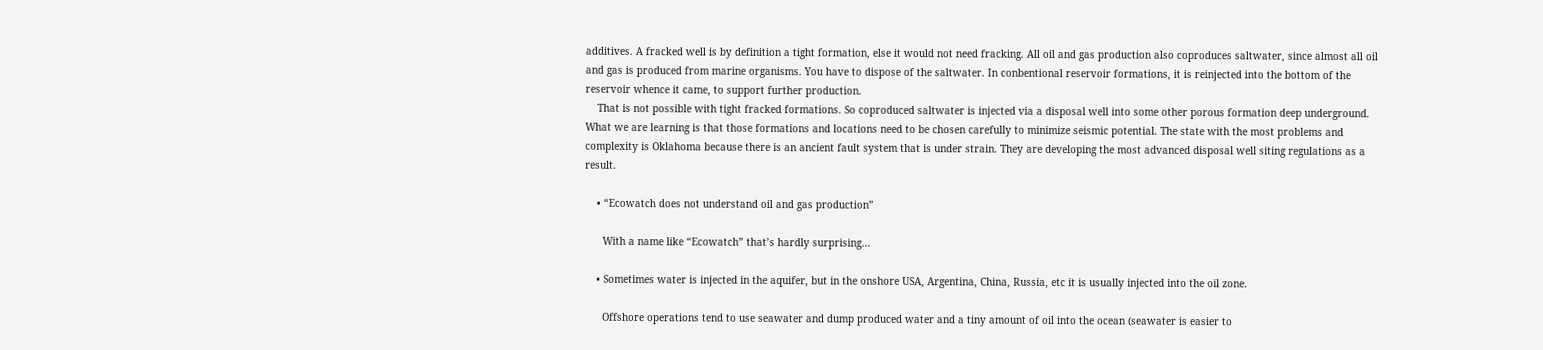additives. A fracked well is by definition a tight formation, else it would not need fracking. All oil and gas production also coproduces saltwater, since almost all oil and gas is produced from marine organisms. You have to dispose of the saltwater. In conbentional reservoir formations, it is reinjected into the bottom of the reservoir whence it came, to support further production.
    That is not possible with tight fracked formations. So coproduced saltwater is injected via a disposal well into some other porous formation deep underground. What we are learning is that those formations and locations need to be chosen carefully to minimize seismic potential. The state with the most problems and complexity is Oklahoma because there is an ancient fault system that is under strain. They are developing the most advanced disposal well siting regulations as a result.

    • “Ecowatch does not understand oil and gas production”

      With a name like “Ecowatch” that’s hardly surprising…

    • Sometimes water is injected in the aquifer, but in the onshore USA, Argentina, China, Russia, etc it is usually injected into the oil zone.

      Offshore operations tend to use seawater and dump produced water and a tiny amount of oil into the ocean (seawater is easier to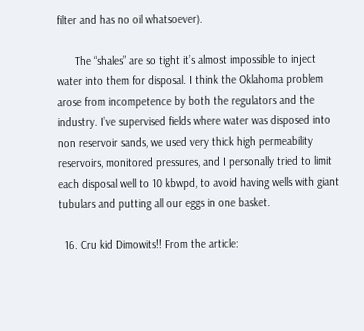filter and has no oil whatsoever).

      The “shales” are so tight it’s almost impossible to inject water into them for disposal. I think the Oklahoma problem arose from incompetence by both the regulators and the industry. I’ve supervised fields where water was disposed into non reservoir sands, we used very thick high permeability reservoirs, monitored pressures, and I personally tried to limit each disposal well to 10 kbwpd, to avoid having wells with giant tubulars and putting all our eggs in one basket.

  16. Cru kid Dimowits!! From the article: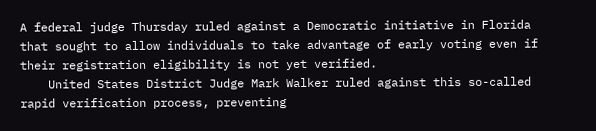A federal judge Thursday ruled against a Democratic initiative in Florida that sought to allow individuals to take advantage of early voting even if their registration eligibility is not yet verified.
    United States District Judge Mark Walker ruled against this so-called rapid verification process, preventing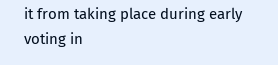it from taking place during early voting in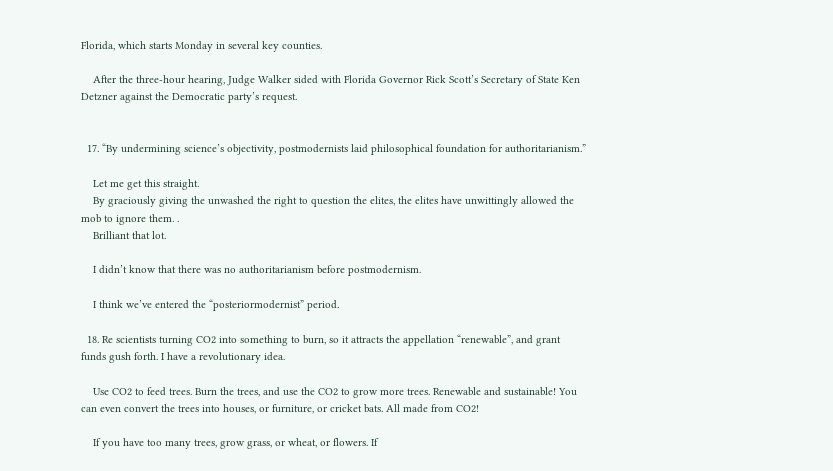Florida, which starts Monday in several key counties.

    After the three-hour hearing, Judge Walker sided with Florida Governor Rick Scott’s Secretary of State Ken Detzner against the Democratic party’s request.


  17. “By undermining science’s objectivity, postmodernists laid philosophical foundation for authoritarianism.”

    Let me get this straight.
    By graciously giving the unwashed the right to question the elites, the elites have unwittingly allowed the mob to ignore them. .
    Brilliant that lot.

    I didn’t know that there was no authoritarianism before postmodernism.

    I think we’ve entered the “posteriormodernist” period.

  18. Re scientists turning CO2 into something to burn, so it attracts the appellation “renewable”, and grant funds gush forth. I have a revolutionary idea.

    Use CO2 to feed trees. Burn the trees, and use the CO2 to grow more trees. Renewable and sustainable! You can even convert the trees into houses, or furniture, or cricket bats. All made from CO2!

    If you have too many trees, grow grass, or wheat, or flowers. If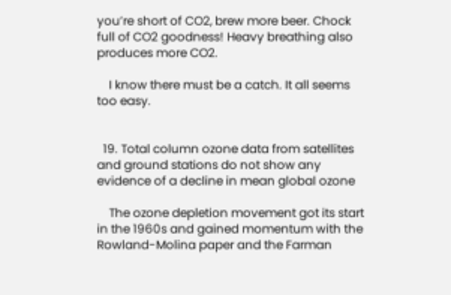you’re short of CO2, brew more beer. Chock full of CO2 goodness! Heavy breathing also produces more CO2.

    I know there must be a catch. It all seems too easy.


  19. Total column ozone data from satellites and ground stations do not show any evidence of a decline in mean global ozone

    The ozone depletion movement got its start in the 1960s and gained momentum with the Rowland-Molina paper and the Farman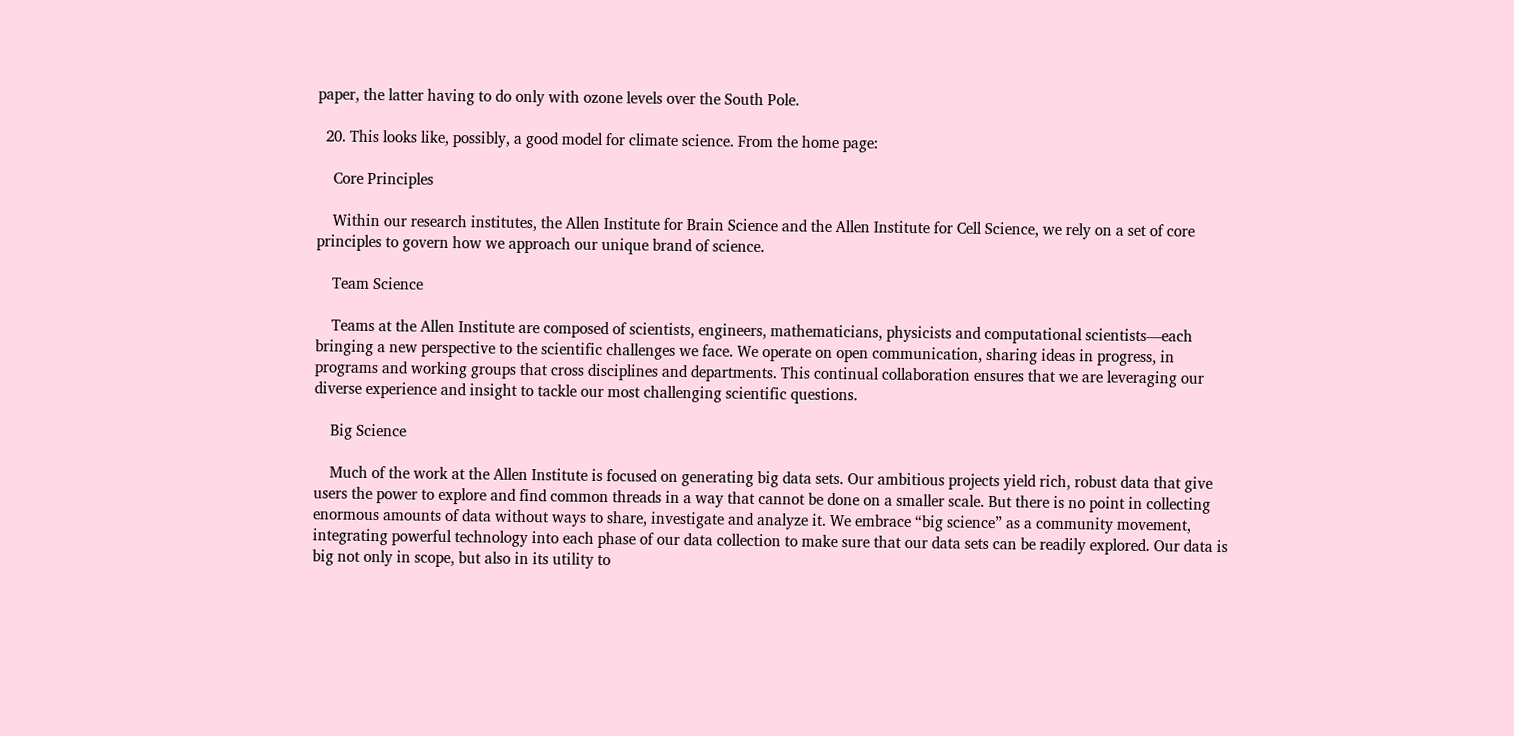paper, the latter having to do only with ozone levels over the South Pole.

  20. This looks like, possibly, a good model for climate science. From the home page:

    Core Principles

    Within our research institutes, the Allen Institute for Brain Science and the Allen Institute for Cell Science, we rely on a set of core principles to govern how we approach our unique brand of science.

    Team Science

    Teams at the Allen Institute are composed of scientists, engineers, mathematicians, physicists and computational scientists—each bringing a new perspective to the scientific challenges we face. We operate on open communication, sharing ideas in progress, in programs and working groups that cross disciplines and departments. This continual collaboration ensures that we are leveraging our diverse experience and insight to tackle our most challenging scientific questions.

    Big Science

    Much of the work at the Allen Institute is focused on generating big data sets. Our ambitious projects yield rich, robust data that give users the power to explore and find common threads in a way that cannot be done on a smaller scale. But there is no point in collecting enormous amounts of data without ways to share, investigate and analyze it. We embrace “big science” as a community movement, integrating powerful technology into each phase of our data collection to make sure that our data sets can be readily explored. Our data is big not only in scope, but also in its utility to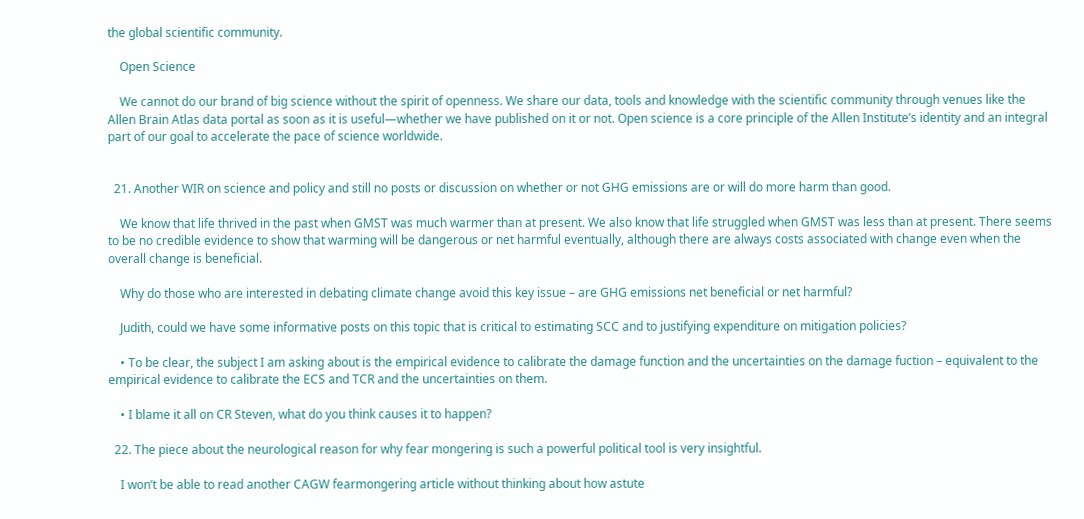the global scientific community.

    Open Science

    We cannot do our brand of big science without the spirit of openness. We share our data, tools and knowledge with the scientific community through venues like the Allen Brain Atlas data portal as soon as it is useful—whether we have published on it or not. Open science is a core principle of the Allen Institute’s identity and an integral part of our goal to accelerate the pace of science worldwide.


  21. Another WIR on science and policy and still no posts or discussion on whether or not GHG emissions are or will do more harm than good.

    We know that life thrived in the past when GMST was much warmer than at present. We also know that life struggled when GMST was less than at present. There seems to be no credible evidence to show that warming will be dangerous or net harmful eventually, although there are always costs associated with change even when the overall change is beneficial.

    Why do those who are interested in debating climate change avoid this key issue – are GHG emissions net beneficial or net harmful?

    Judith, could we have some informative posts on this topic that is critical to estimating SCC and to justifying expenditure on mitigation policies?

    • To be clear, the subject I am asking about is the empirical evidence to calibrate the damage function and the uncertainties on the damage fuction – equivalent to the empirical evidence to calibrate the ECS and TCR and the uncertainties on them.

    • I blame it all on CR Steven, what do you think causes it to happen?

  22. The piece about the neurological reason for why fear mongering is such a powerful political tool is very insightful.

    I won’t be able to read another CAGW fearmongering article without thinking about how astute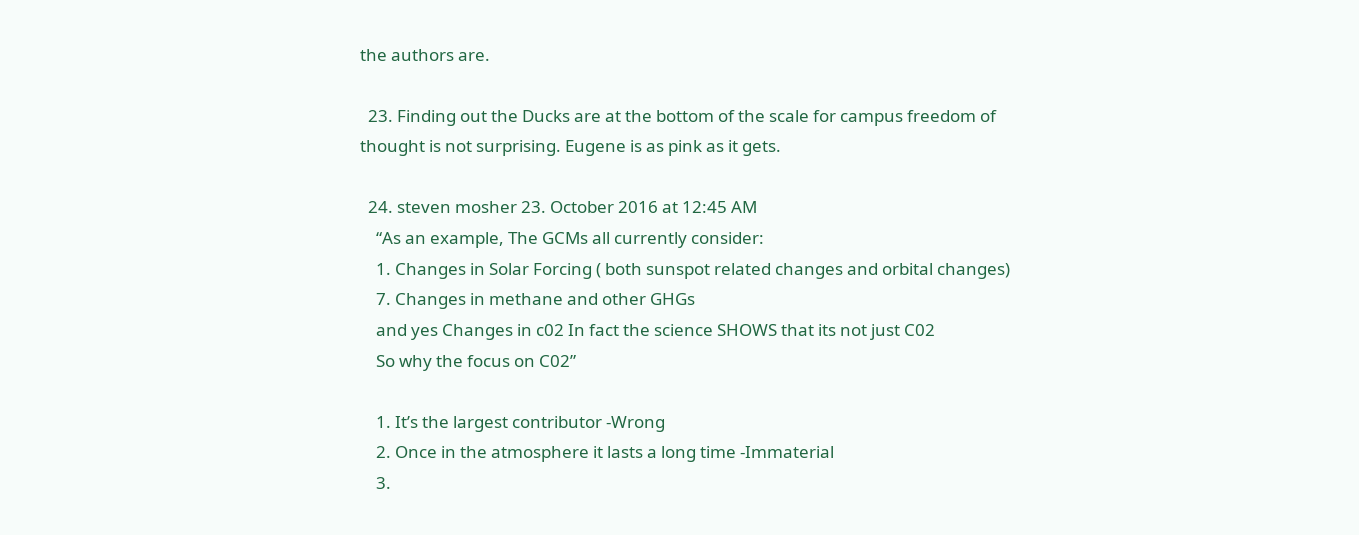the authors are.

  23. Finding out the Ducks are at the bottom of the scale for campus freedom of thought is not surprising. Eugene is as pink as it gets.

  24. steven mosher 23. October 2016 at 12:45 AM
    “As an example, The GCMs all currently consider:
    1. Changes in Solar Forcing ( both sunspot related changes and orbital changes)
    7. Changes in methane and other GHGs
    and yes Changes in c02 In fact the science SHOWS that its not just C02
    So why the focus on C02”

    1. It’s the largest contributor -Wrong
    2. Once in the atmosphere it lasts a long time -Immaterial
    3.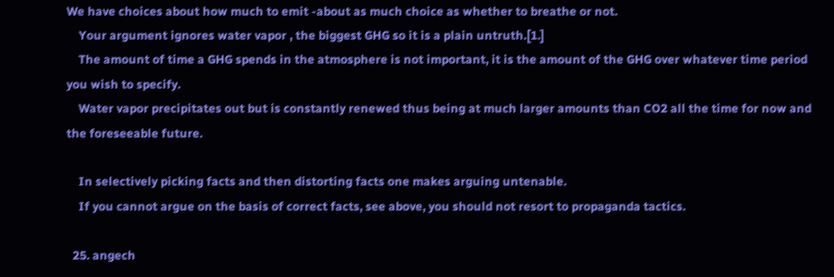We have choices about how much to emit -about as much choice as whether to breathe or not.
    Your argument ignores water vapor , the biggest GHG so it is a plain untruth.[1.]
    The amount of time a GHG spends in the atmosphere is not important, it is the amount of the GHG over whatever time period you wish to specify.
    Water vapor precipitates out but is constantly renewed thus being at much larger amounts than CO2 all the time for now and the foreseeable future.

    In selectively picking facts and then distorting facts one makes arguing untenable.
    If you cannot argue on the basis of correct facts, see above, you should not resort to propaganda tactics.

  25. angech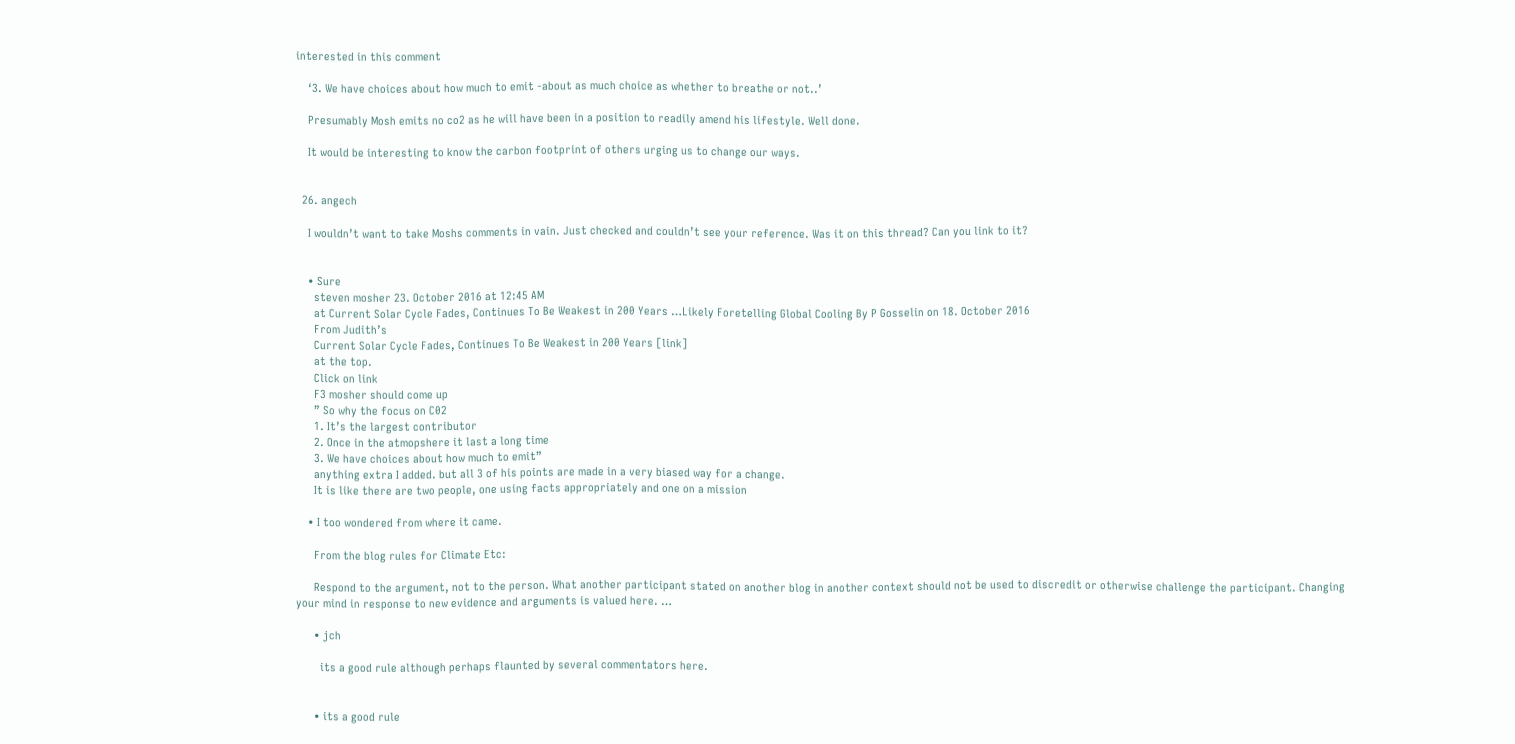interested in this comment

    ‘3. We have choices about how much to emit -about as much choice as whether to breathe or not..’

    Presumably Mosh emits no co2 as he will have been in a position to readily amend his lifestyle. Well done.

    It would be interesting to know the carbon footprint of others urging us to change our ways.


  26. angech

    I wouldn’t want to take Moshs comments in vain. Just checked and couldn’t see your reference. Was it on this thread? Can you link to it?


    • Sure
      steven mosher 23. October 2016 at 12:45 AM
      at Current Solar Cycle Fades, Continues To Be Weakest in 200 Years …Likely Foretelling Global Cooling By P Gosselin on 18. October 2016
      From Judith’s
      Current Solar Cycle Fades, Continues To Be Weakest in 200 Years [link]
      at the top.
      Click on link
      F3 mosher should come up
      ” So why the focus on C02
      1. It’s the largest contributor
      2. Once in the atmopshere it last a long time
      3. We have choices about how much to emit”
      anything extra I added. but all 3 of his points are made in a very biased way for a change.
      It is like there are two people, one using facts appropriately and one on a mission

    • I too wondered from where it came.

      From the blog rules for Climate Etc:

      Respond to the argument, not to the person. What another participant stated on another blog in another context should not be used to discredit or otherwise challenge the participant. Changing your mind in response to new evidence and arguments is valued here. …

      • jch

        its a good rule although perhaps flaunted by several commentators here.


      • its a good rule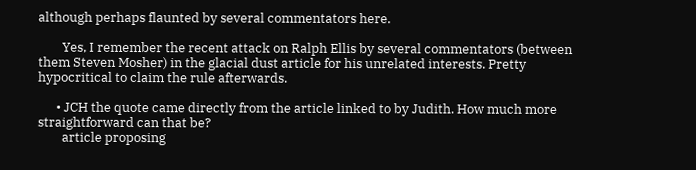although perhaps flaunted by several commentators here.

        Yes, I remember the recent attack on Ralph Ellis by several commentators (between them Steven Mosher) in the glacial dust article for his unrelated interests. Pretty hypocritical to claim the rule afterwards.

      • JCH the quote came directly from the article linked to by Judith. How much more straightforward can that be?
        article proposing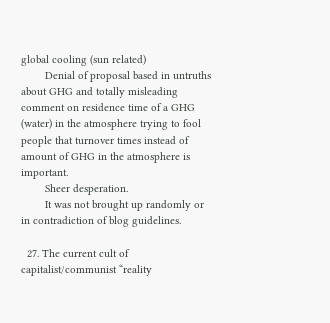global cooling (sun related)
        Denial of proposal based in untruths about GHG and totally misleading comment on residence time of a GHG (water) in the atmosphere trying to fool people that turnover times instead of amount of GHG in the atmosphere is important.
        Sheer desperation.
        It was not brought up randomly or in contradiction of blog guidelines.

  27. The current cult of capitalist/communist “reality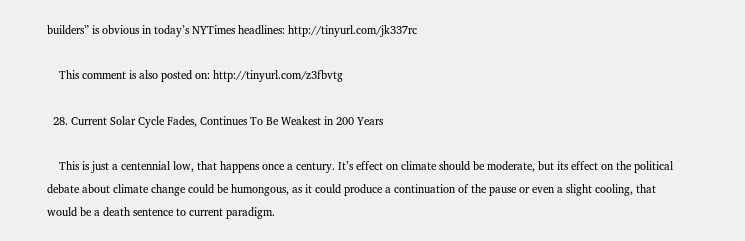builders” is obvious in today’s NYTimes headlines: http://tinyurl.com/jk337rc

    This comment is also posted on: http://tinyurl.com/z3fbvtg

  28. Current Solar Cycle Fades, Continues To Be Weakest in 200 Years

    This is just a centennial low, that happens once a century. It’s effect on climate should be moderate, but its effect on the political debate about climate change could be humongous, as it could produce a continuation of the pause or even a slight cooling, that would be a death sentence to current paradigm.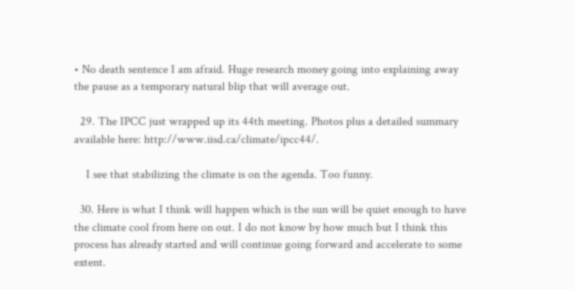• No death sentence I am afraid. Huge research money going into explaining away the pause as a temporary natural blip that will average out.

  29. The IPCC just wrapped up its 44th meeting. Photos plus a detailed summary available here: http://www.iisd.ca/climate/ipcc44/.

    I see that stabilizing the climate is on the agenda. Too funny.

  30. Here is what I think will happen which is the sun will be quiet enough to have the climate cool from here on out. I do not know by how much but I think this process has already started and will continue going forward and accelerate to some extent.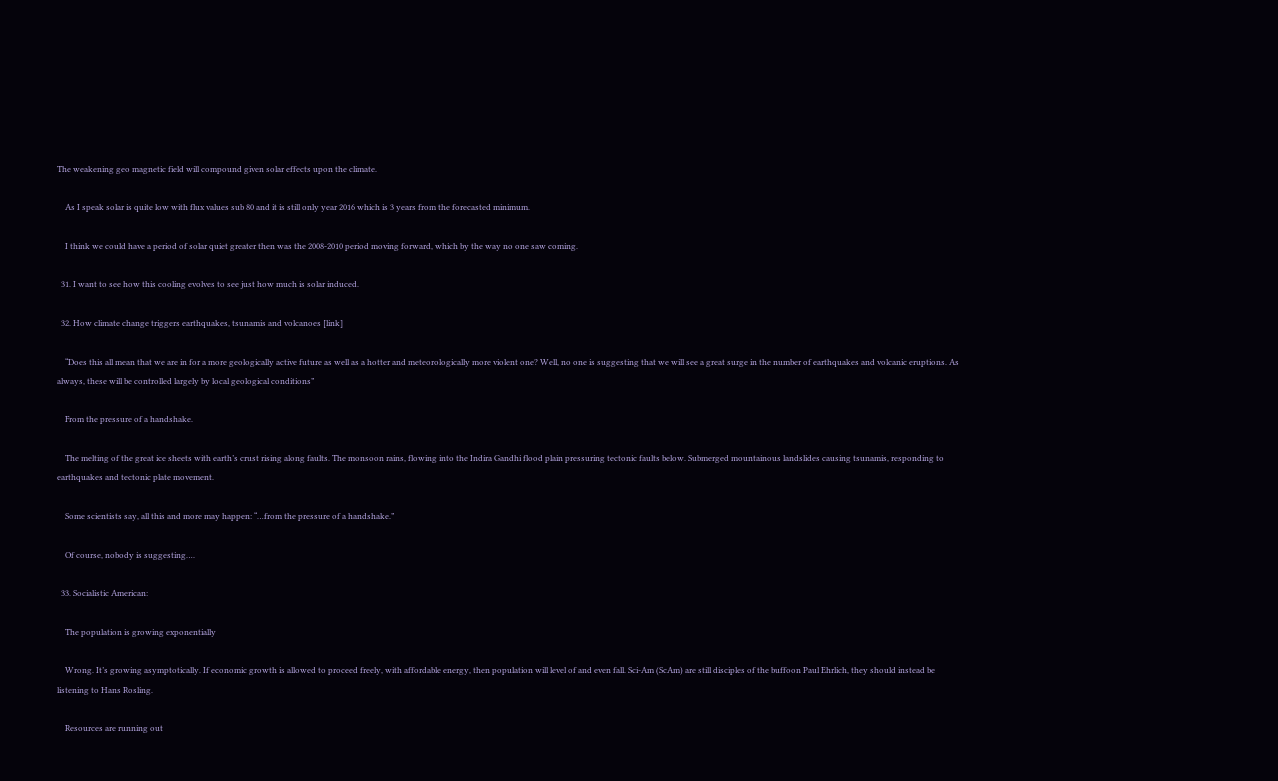The weakening geo magnetic field will compound given solar effects upon the climate.

    As I speak solar is quite low with flux values sub 80 and it is still only year 2016 which is 3 years from the forecasted minimum.

    I think we could have a period of solar quiet greater then was the 2008-2010 period moving forward, which by the way no one saw coming.

  31. I want to see how this cooling evolves to see just how much is solar induced.

  32. How climate change triggers earthquakes, tsunamis and volcanoes [link]

    “Does this all mean that we are in for a more geologically active future as well as a hotter and meteorologically more violent one? Well, no one is suggesting that we will see a great surge in the number of earthquakes and volcanic eruptions. As always, these will be controlled largely by local geological conditions”

    From the pressure of a handshake.

    The melting of the great ice sheets with earth’s crust rising along faults. The monsoon rains, flowing into the Indira Gandhi flood plain pressuring tectonic faults below. Submerged mountainous landslides causing tsunamis, responding to earthquakes and tectonic plate movement.

    Some scientists say, all this and more may happen: “…from the pressure of a handshake.”

    Of course, nobody is suggesting….

  33. Socialistic American:

    The population is growing exponentially

    Wrong. It’s growing asymptotically. If economic growth is allowed to proceed freely, with affordable energy, then population will level of and even fall. Sci-Am (ScAm) are still disciples of the buffoon Paul Ehrlich, they should instead be listening to Hans Rosling.

    Resources are running out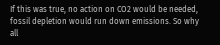If this was true, no action on CO2 would be needed, fossil depletion would run down emissions. So why all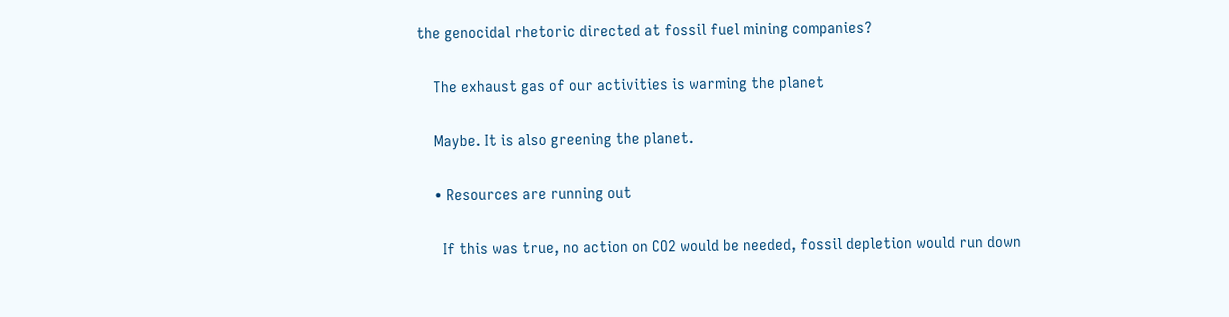the genocidal rhetoric directed at fossil fuel mining companies?

    The exhaust gas of our activities is warming the planet

    Maybe. It is also greening the planet.

    • Resources are running out

      If this was true, no action on CO2 would be needed, fossil depletion would run down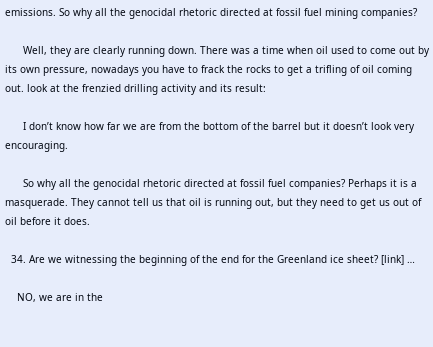emissions. So why all the genocidal rhetoric directed at fossil fuel mining companies?

      Well, they are clearly running down. There was a time when oil used to come out by its own pressure, nowadays you have to frack the rocks to get a trifling of oil coming out. look at the frenzied drilling activity and its result:

      I don’t know how far we are from the bottom of the barrel but it doesn’t look very encouraging.

      So why all the genocidal rhetoric directed at fossil fuel companies? Perhaps it is a masquerade. They cannot tell us that oil is running out, but they need to get us out of oil before it does.

  34. Are we witnessing the beginning of the end for the Greenland ice sheet? [link] …

    NO, we are in the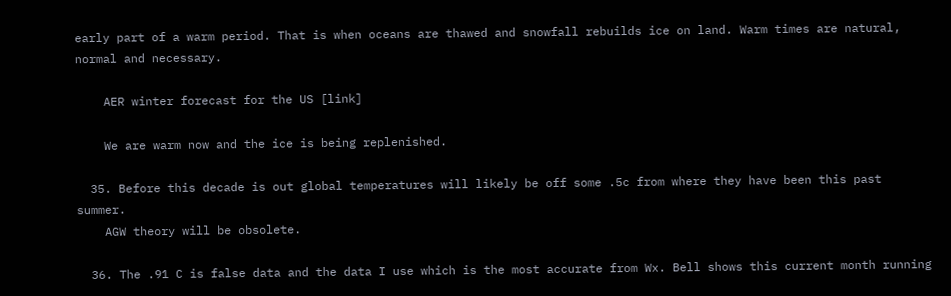early part of a warm period. That is when oceans are thawed and snowfall rebuilds ice on land. Warm times are natural, normal and necessary.

    AER winter forecast for the US [link]

    We are warm now and the ice is being replenished.

  35. Before this decade is out global temperatures will likely be off some .5c from where they have been this past summer.
    AGW theory will be obsolete.

  36. The .91 C is false data and the data I use which is the most accurate from Wx. Bell shows this current month running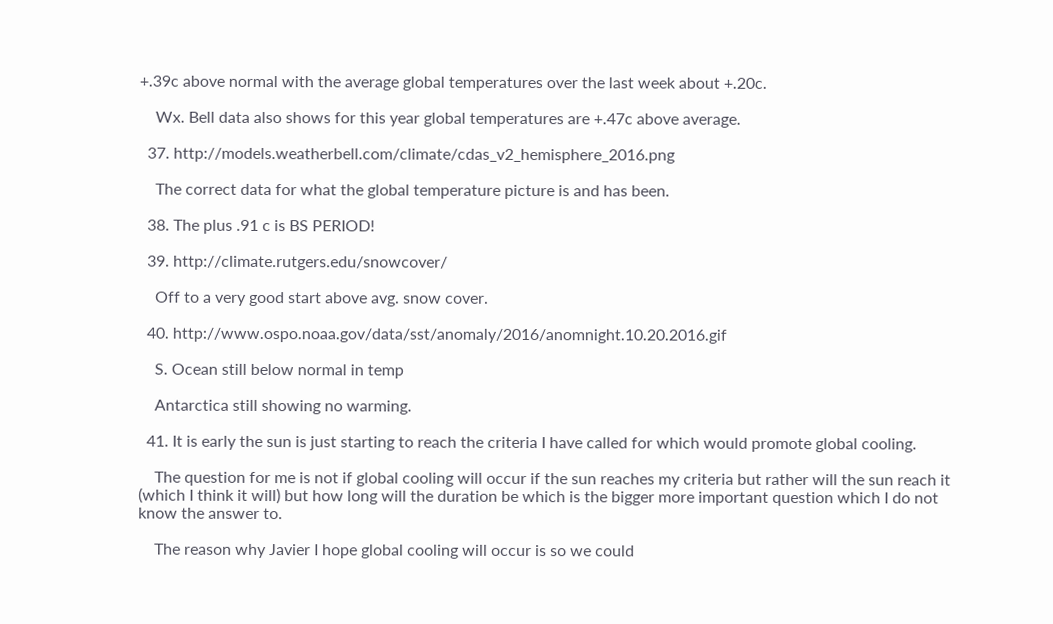+.39c above normal with the average global temperatures over the last week about +.20c.

    Wx. Bell data also shows for this year global temperatures are +.47c above average.

  37. http://models.weatherbell.com/climate/cdas_v2_hemisphere_2016.png

    The correct data for what the global temperature picture is and has been.

  38. The plus .91 c is BS PERIOD!

  39. http://climate.rutgers.edu/snowcover/

    Off to a very good start above avg. snow cover.

  40. http://www.ospo.noaa.gov/data/sst/anomaly/2016/anomnight.10.20.2016.gif

    S. Ocean still below normal in temp

    Antarctica still showing no warming.

  41. It is early the sun is just starting to reach the criteria I have called for which would promote global cooling.

    The question for me is not if global cooling will occur if the sun reaches my criteria but rather will the sun reach it (which I think it will) but how long will the duration be which is the bigger more important question which I do not know the answer to.

    The reason why Javier I hope global cooling will occur is so we could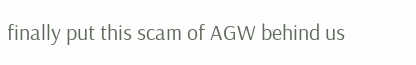finally put this scam of AGW behind us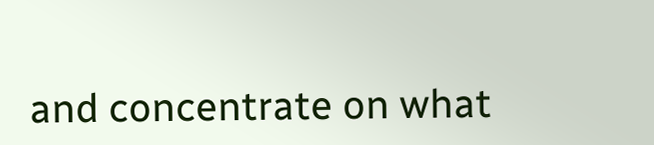and concentrate on what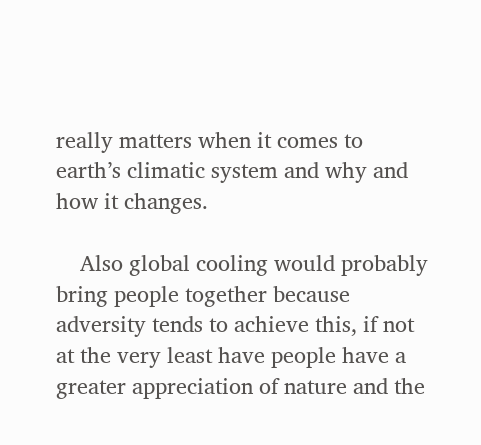really matters when it comes to earth’s climatic system and why and how it changes.

    Also global cooling would probably bring people together because adversity tends to achieve this, if not at the very least have people have a greater appreciation of nature and the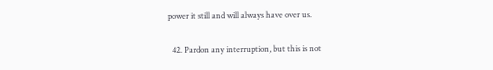power it still and will always have over us.

  42. Pardon any interruption, but this is not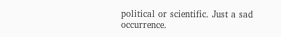political or scientific. Just a sad occurrence.